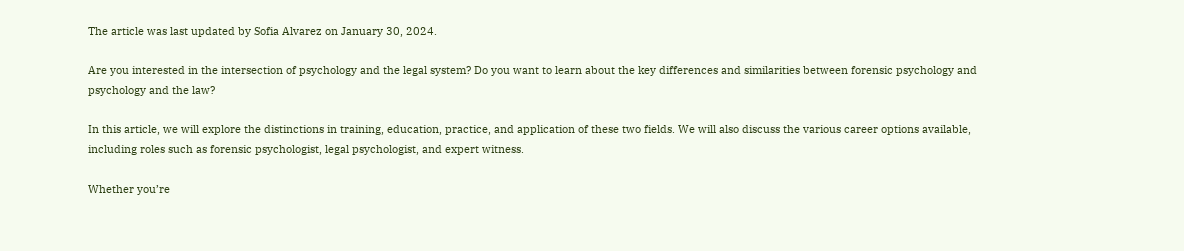The article was last updated by Sofia Alvarez on January 30, 2024.

Are you interested in the intersection of psychology and the legal system? Do you want to learn about the key differences and similarities between forensic psychology and psychology and the law?

In this article, we will explore the distinctions in training, education, practice, and application of these two fields. We will also discuss the various career options available, including roles such as forensic psychologist, legal psychologist, and expert witness.

Whether you’re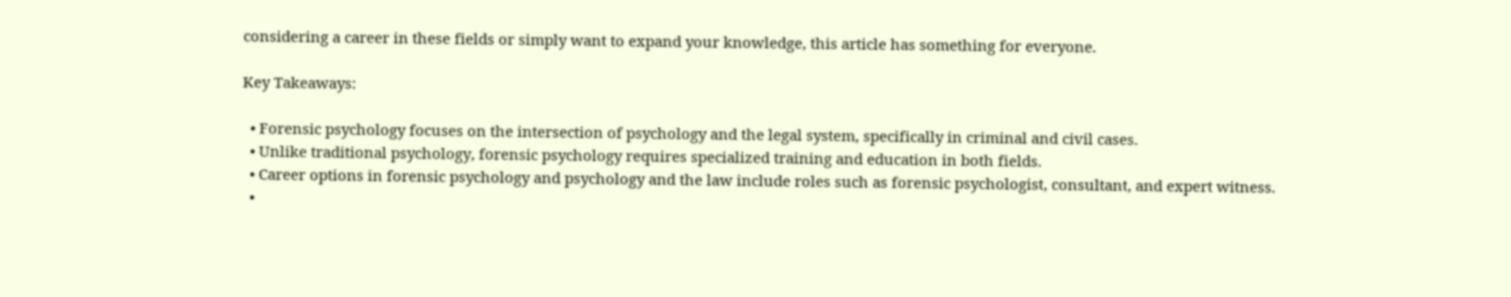considering a career in these fields or simply want to expand your knowledge, this article has something for everyone.

Key Takeaways:

  • Forensic psychology focuses on the intersection of psychology and the legal system, specifically in criminal and civil cases.
  • Unlike traditional psychology, forensic psychology requires specialized training and education in both fields.
  • Career options in forensic psychology and psychology and the law include roles such as forensic psychologist, consultant, and expert witness.
  •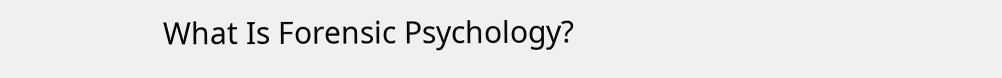What Is Forensic Psychology?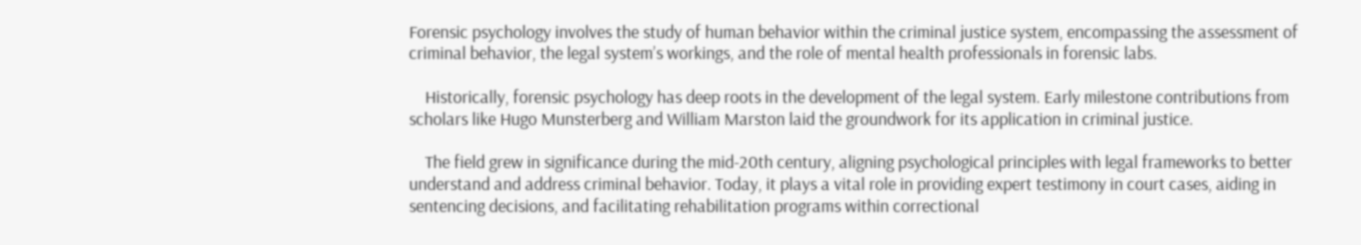Forensic psychology involves the study of human behavior within the criminal justice system, encompassing the assessment of criminal behavior, the legal system’s workings, and the role of mental health professionals in forensic labs.

    Historically, forensic psychology has deep roots in the development of the legal system. Early milestone contributions from scholars like Hugo Munsterberg and William Marston laid the groundwork for its application in criminal justice.

    The field grew in significance during the mid-20th century, aligning psychological principles with legal frameworks to better understand and address criminal behavior. Today, it plays a vital role in providing expert testimony in court cases, aiding in sentencing decisions, and facilitating rehabilitation programs within correctional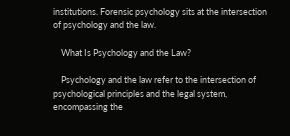institutions. Forensic psychology sits at the intersection of psychology and the law.

    What Is Psychology and the Law?

    Psychology and the law refer to the intersection of psychological principles and the legal system, encompassing the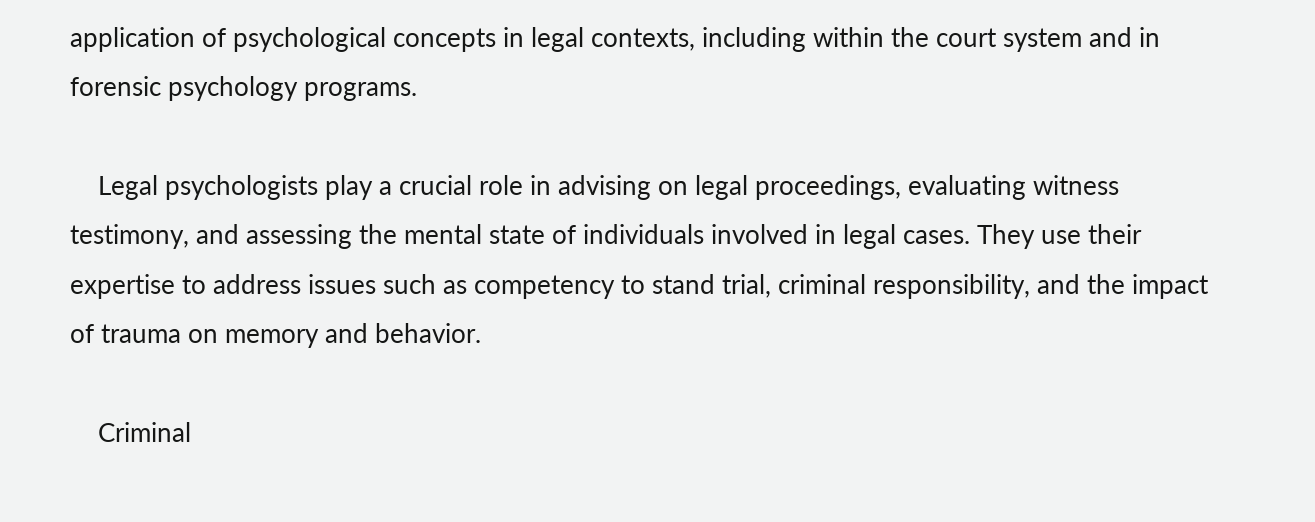application of psychological concepts in legal contexts, including within the court system and in forensic psychology programs.

    Legal psychologists play a crucial role in advising on legal proceedings, evaluating witness testimony, and assessing the mental state of individuals involved in legal cases. They use their expertise to address issues such as competency to stand trial, criminal responsibility, and the impact of trauma on memory and behavior.

    Criminal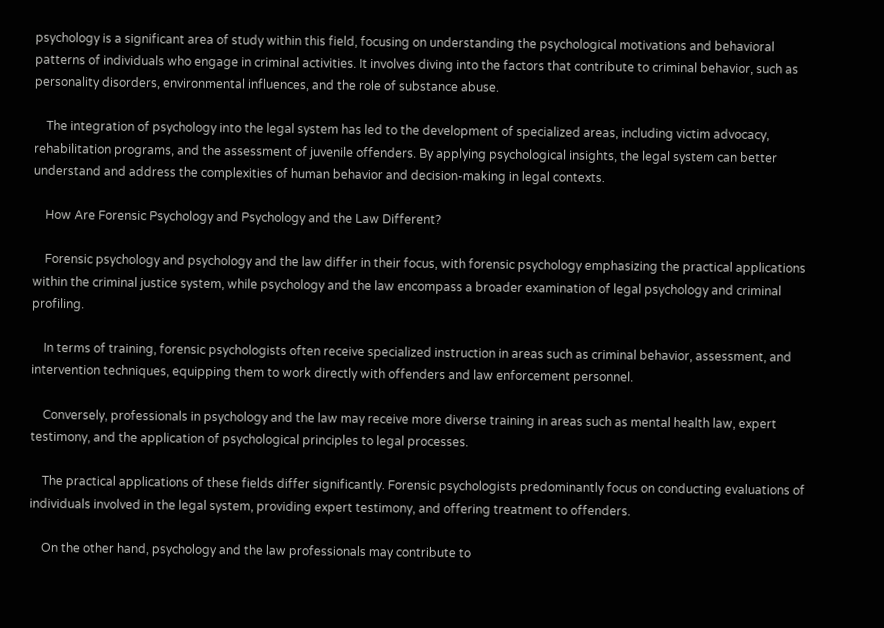psychology is a significant area of study within this field, focusing on understanding the psychological motivations and behavioral patterns of individuals who engage in criminal activities. It involves diving into the factors that contribute to criminal behavior, such as personality disorders, environmental influences, and the role of substance abuse.

    The integration of psychology into the legal system has led to the development of specialized areas, including victim advocacy, rehabilitation programs, and the assessment of juvenile offenders. By applying psychological insights, the legal system can better understand and address the complexities of human behavior and decision-making in legal contexts.

    How Are Forensic Psychology and Psychology and the Law Different?

    Forensic psychology and psychology and the law differ in their focus, with forensic psychology emphasizing the practical applications within the criminal justice system, while psychology and the law encompass a broader examination of legal psychology and criminal profiling.

    In terms of training, forensic psychologists often receive specialized instruction in areas such as criminal behavior, assessment, and intervention techniques, equipping them to work directly with offenders and law enforcement personnel.

    Conversely, professionals in psychology and the law may receive more diverse training in areas such as mental health law, expert testimony, and the application of psychological principles to legal processes.

    The practical applications of these fields differ significantly. Forensic psychologists predominantly focus on conducting evaluations of individuals involved in the legal system, providing expert testimony, and offering treatment to offenders.

    On the other hand, psychology and the law professionals may contribute to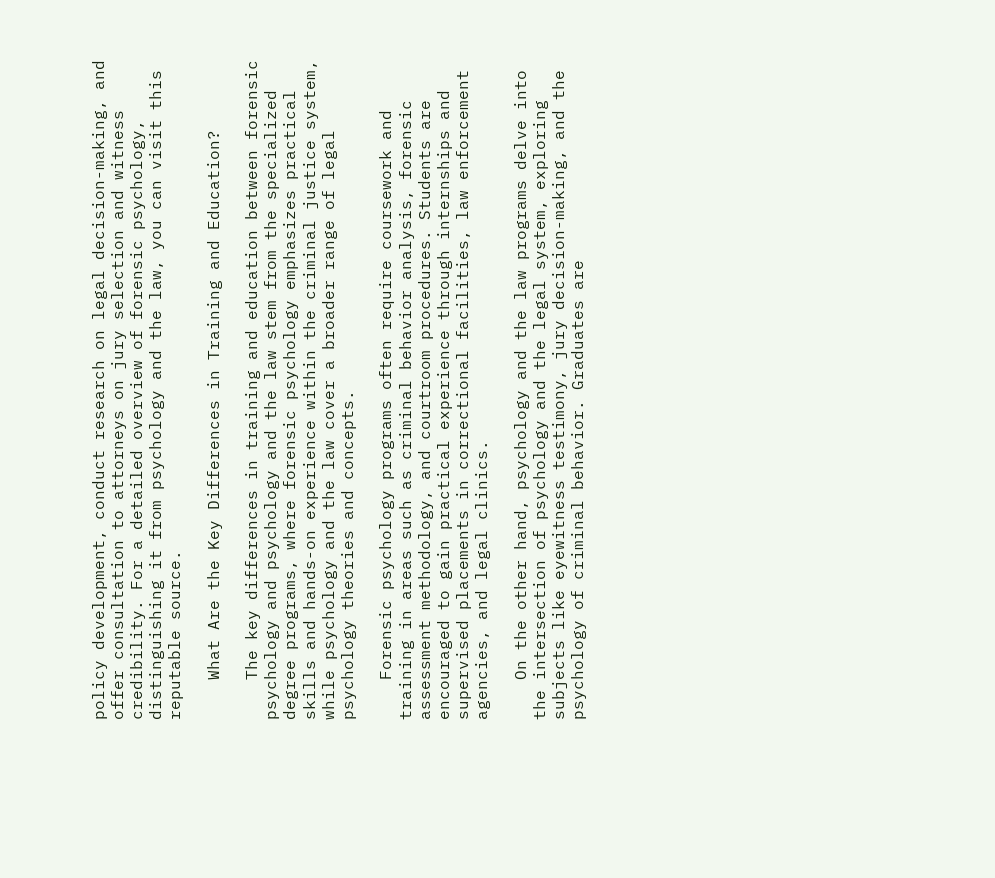policy development, conduct research on legal decision-making, and offer consultation to attorneys on jury selection and witness credibility. For a detailed overview of forensic psychology, distinguishing it from psychology and the law, you can visit this reputable source.

    What Are the Key Differences in Training and Education?

    The key differences in training and education between forensic psychology and psychology and the law stem from the specialized degree programs, where forensic psychology emphasizes practical skills and hands-on experience within the criminal justice system, while psychology and the law cover a broader range of legal psychology theories and concepts.

    Forensic psychology programs often require coursework and training in areas such as criminal behavior analysis, forensic assessment methodology, and courtroom procedures. Students are encouraged to gain practical experience through internships and supervised placements in correctional facilities, law enforcement agencies, and legal clinics.

    On the other hand, psychology and the law programs delve into the intersection of psychology and the legal system, exploring subjects like eyewitness testimony, jury decision-making, and the psychology of criminal behavior. Graduates are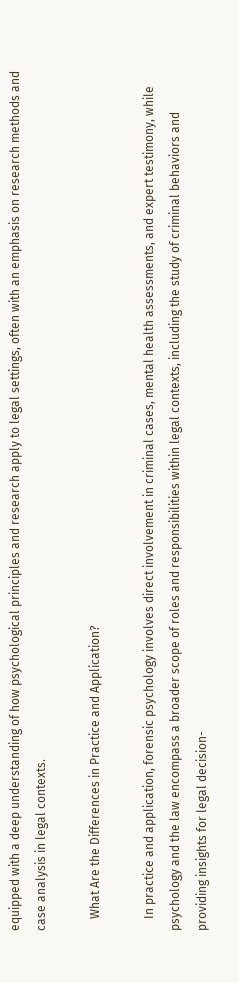equipped with a deep understanding of how psychological principles and research apply to legal settings, often with an emphasis on research methods and case analysis in legal contexts.

    What Are the Differences in Practice and Application?

    In practice and application, forensic psychology involves direct involvement in criminal cases, mental health assessments, and expert testimony, while psychology and the law encompass a broader scope of roles and responsibilities within legal contexts, including the study of criminal behaviors and providing insights for legal decision-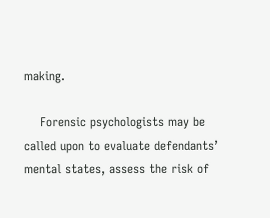making.

    Forensic psychologists may be called upon to evaluate defendants’ mental states, assess the risk of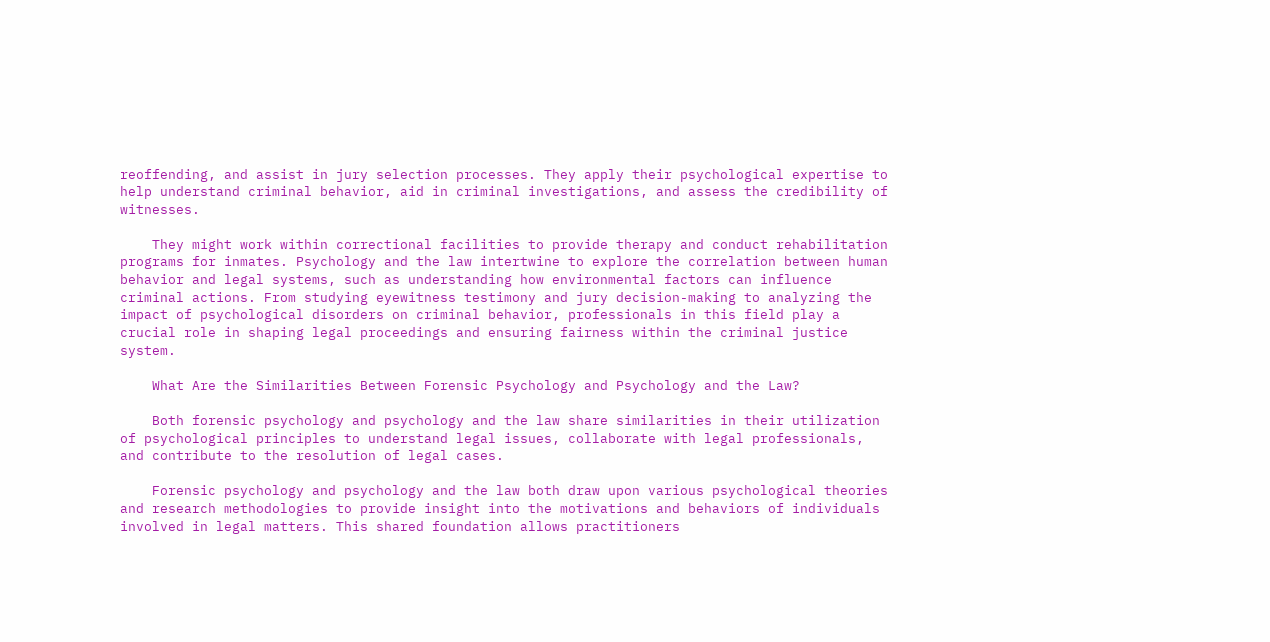reoffending, and assist in jury selection processes. They apply their psychological expertise to help understand criminal behavior, aid in criminal investigations, and assess the credibility of witnesses.

    They might work within correctional facilities to provide therapy and conduct rehabilitation programs for inmates. Psychology and the law intertwine to explore the correlation between human behavior and legal systems, such as understanding how environmental factors can influence criminal actions. From studying eyewitness testimony and jury decision-making to analyzing the impact of psychological disorders on criminal behavior, professionals in this field play a crucial role in shaping legal proceedings and ensuring fairness within the criminal justice system.

    What Are the Similarities Between Forensic Psychology and Psychology and the Law?

    Both forensic psychology and psychology and the law share similarities in their utilization of psychological principles to understand legal issues, collaborate with legal professionals, and contribute to the resolution of legal cases.

    Forensic psychology and psychology and the law both draw upon various psychological theories and research methodologies to provide insight into the motivations and behaviors of individuals involved in legal matters. This shared foundation allows practitioners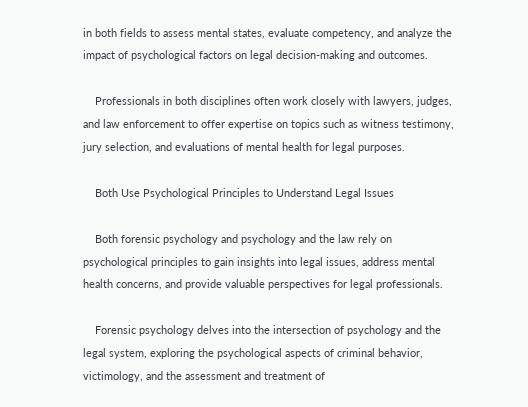in both fields to assess mental states, evaluate competency, and analyze the impact of psychological factors on legal decision-making and outcomes.

    Professionals in both disciplines often work closely with lawyers, judges, and law enforcement to offer expertise on topics such as witness testimony, jury selection, and evaluations of mental health for legal purposes.

    Both Use Psychological Principles to Understand Legal Issues

    Both forensic psychology and psychology and the law rely on psychological principles to gain insights into legal issues, address mental health concerns, and provide valuable perspectives for legal professionals.

    Forensic psychology delves into the intersection of psychology and the legal system, exploring the psychological aspects of criminal behavior, victimology, and the assessment and treatment of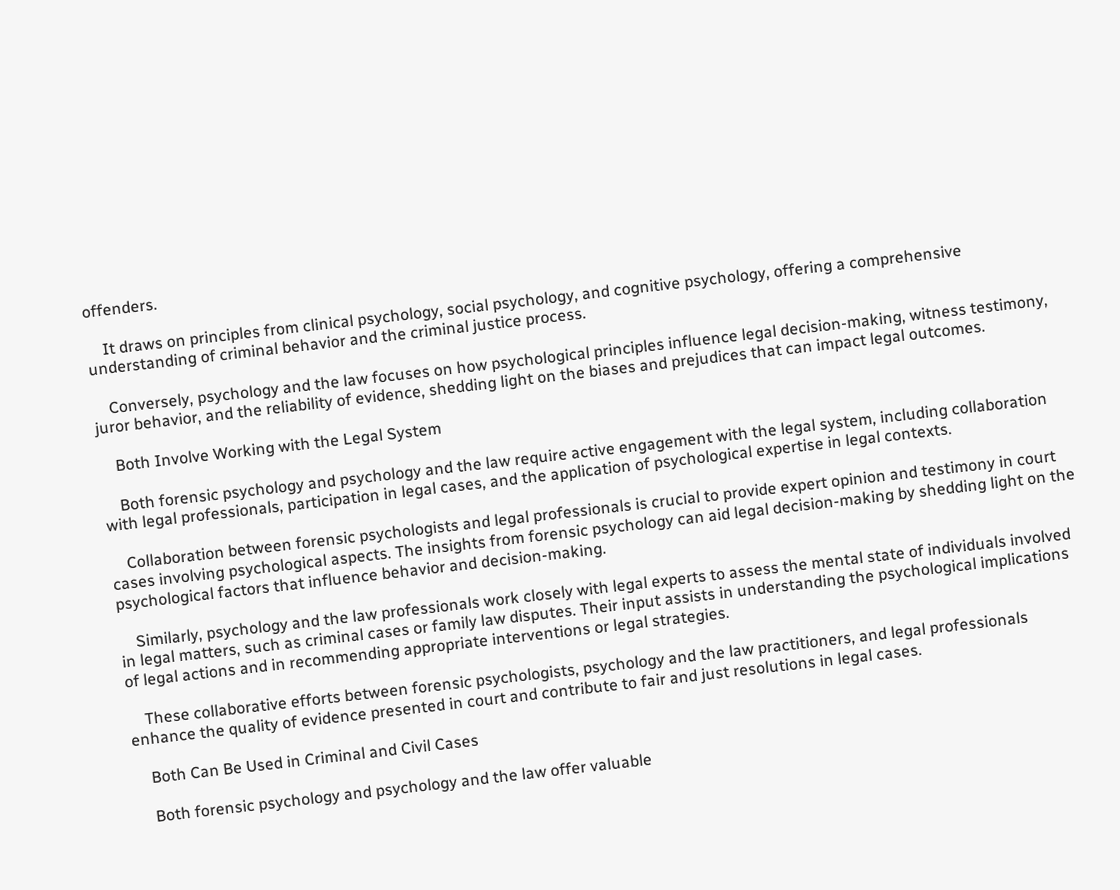offenders.

    It draws on principles from clinical psychology, social psychology, and cognitive psychology, offering a comprehensive understanding of criminal behavior and the criminal justice process.

    Conversely, psychology and the law focuses on how psychological principles influence legal decision-making, witness testimony, juror behavior, and the reliability of evidence, shedding light on the biases and prejudices that can impact legal outcomes.

    Both Involve Working with the Legal System

    Both forensic psychology and psychology and the law require active engagement with the legal system, including collaboration with legal professionals, participation in legal cases, and the application of psychological expertise in legal contexts.

    Collaboration between forensic psychologists and legal professionals is crucial to provide expert opinion and testimony in court cases involving psychological aspects. The insights from forensic psychology can aid legal decision-making by shedding light on the psychological factors that influence behavior and decision-making.

    Similarly, psychology and the law professionals work closely with legal experts to assess the mental state of individuals involved in legal matters, such as criminal cases or family law disputes. Their input assists in understanding the psychological implications of legal actions and in recommending appropriate interventions or legal strategies.

    These collaborative efforts between forensic psychologists, psychology and the law practitioners, and legal professionals enhance the quality of evidence presented in court and contribute to fair and just resolutions in legal cases.

    Both Can Be Used in Criminal and Civil Cases

    Both forensic psychology and psychology and the law offer valuable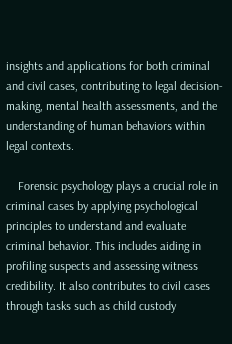insights and applications for both criminal and civil cases, contributing to legal decision-making, mental health assessments, and the understanding of human behaviors within legal contexts.

    Forensic psychology plays a crucial role in criminal cases by applying psychological principles to understand and evaluate criminal behavior. This includes aiding in profiling suspects and assessing witness credibility. It also contributes to civil cases through tasks such as child custody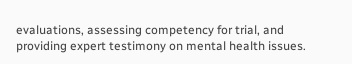evaluations, assessing competency for trial, and providing expert testimony on mental health issues.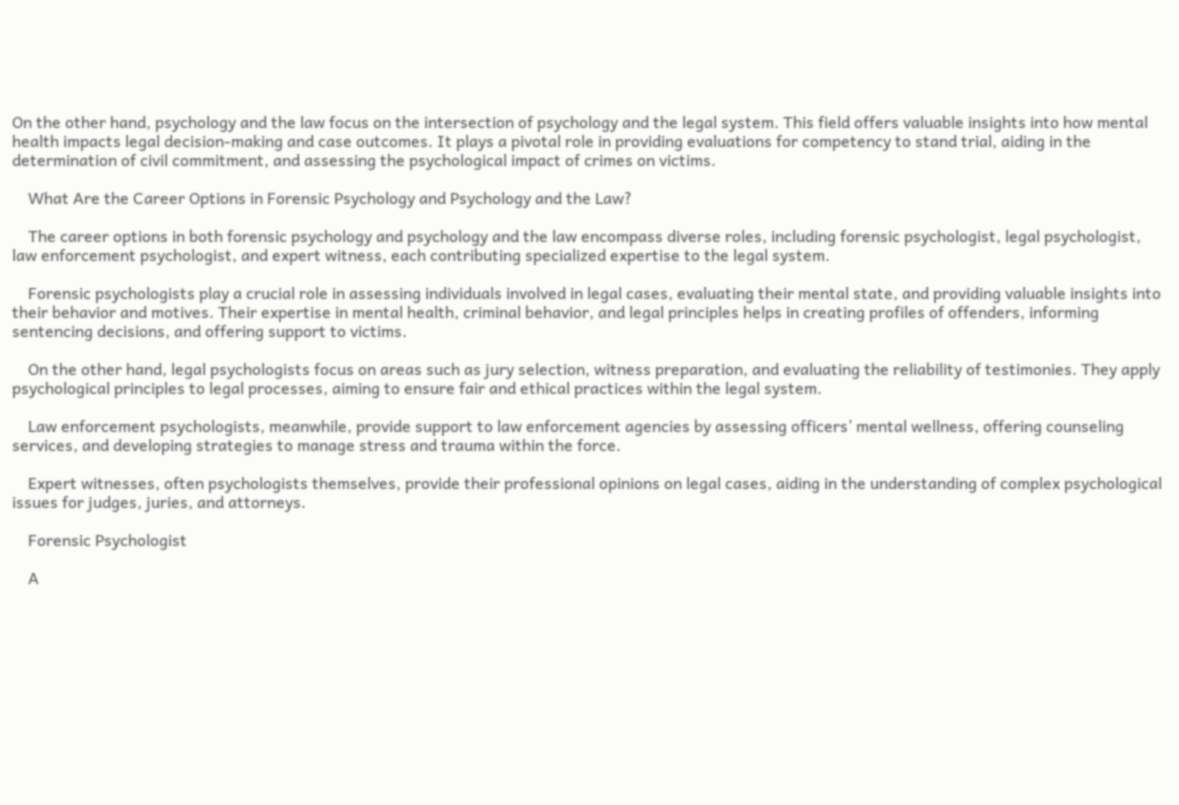On the other hand, psychology and the law focus on the intersection of psychology and the legal system. This field offers valuable insights into how mental health impacts legal decision-making and case outcomes. It plays a pivotal role in providing evaluations for competency to stand trial, aiding in the determination of civil commitment, and assessing the psychological impact of crimes on victims.

    What Are the Career Options in Forensic Psychology and Psychology and the Law?

    The career options in both forensic psychology and psychology and the law encompass diverse roles, including forensic psychologist, legal psychologist, law enforcement psychologist, and expert witness, each contributing specialized expertise to the legal system.

    Forensic psychologists play a crucial role in assessing individuals involved in legal cases, evaluating their mental state, and providing valuable insights into their behavior and motives. Their expertise in mental health, criminal behavior, and legal principles helps in creating profiles of offenders, informing sentencing decisions, and offering support to victims.

    On the other hand, legal psychologists focus on areas such as jury selection, witness preparation, and evaluating the reliability of testimonies. They apply psychological principles to legal processes, aiming to ensure fair and ethical practices within the legal system.

    Law enforcement psychologists, meanwhile, provide support to law enforcement agencies by assessing officers’ mental wellness, offering counseling services, and developing strategies to manage stress and trauma within the force.

    Expert witnesses, often psychologists themselves, provide their professional opinions on legal cases, aiding in the understanding of complex psychological issues for judges, juries, and attorneys.

    Forensic Psychologist

    A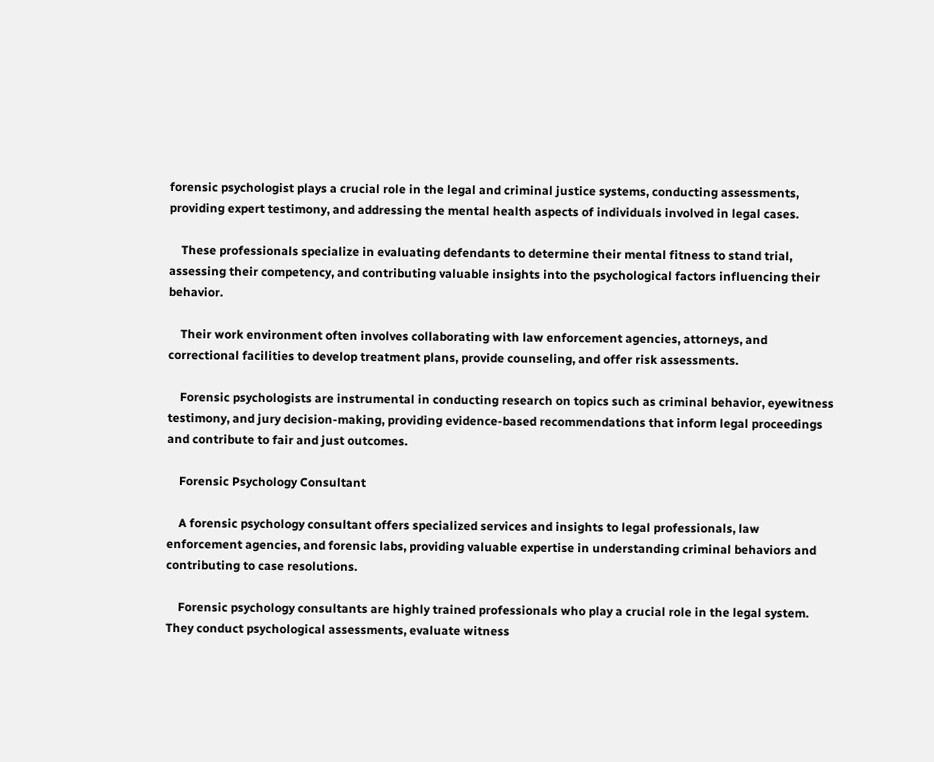forensic psychologist plays a crucial role in the legal and criminal justice systems, conducting assessments, providing expert testimony, and addressing the mental health aspects of individuals involved in legal cases.

    These professionals specialize in evaluating defendants to determine their mental fitness to stand trial, assessing their competency, and contributing valuable insights into the psychological factors influencing their behavior.

    Their work environment often involves collaborating with law enforcement agencies, attorneys, and correctional facilities to develop treatment plans, provide counseling, and offer risk assessments.

    Forensic psychologists are instrumental in conducting research on topics such as criminal behavior, eyewitness testimony, and jury decision-making, providing evidence-based recommendations that inform legal proceedings and contribute to fair and just outcomes.

    Forensic Psychology Consultant

    A forensic psychology consultant offers specialized services and insights to legal professionals, law enforcement agencies, and forensic labs, providing valuable expertise in understanding criminal behaviors and contributing to case resolutions.

    Forensic psychology consultants are highly trained professionals who play a crucial role in the legal system. They conduct psychological assessments, evaluate witness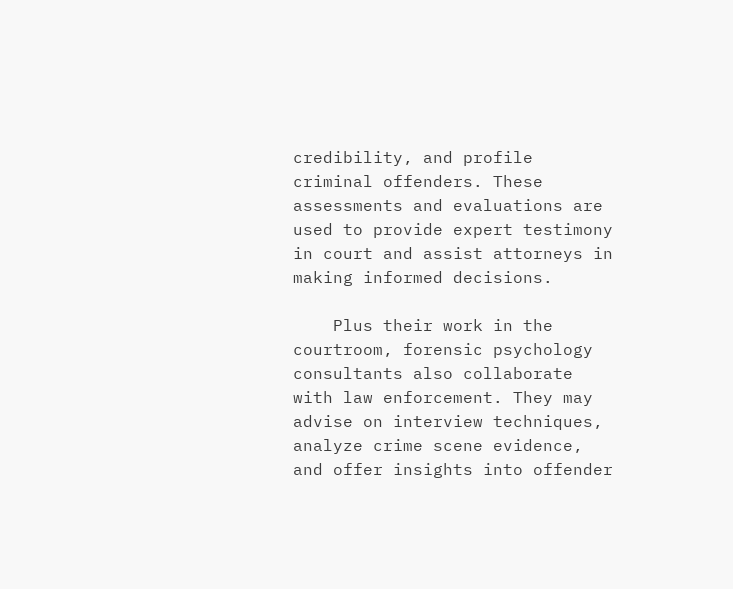credibility, and profile criminal offenders. These assessments and evaluations are used to provide expert testimony in court and assist attorneys in making informed decisions.

    Plus their work in the courtroom, forensic psychology consultants also collaborate with law enforcement. They may advise on interview techniques, analyze crime scene evidence, and offer insights into offender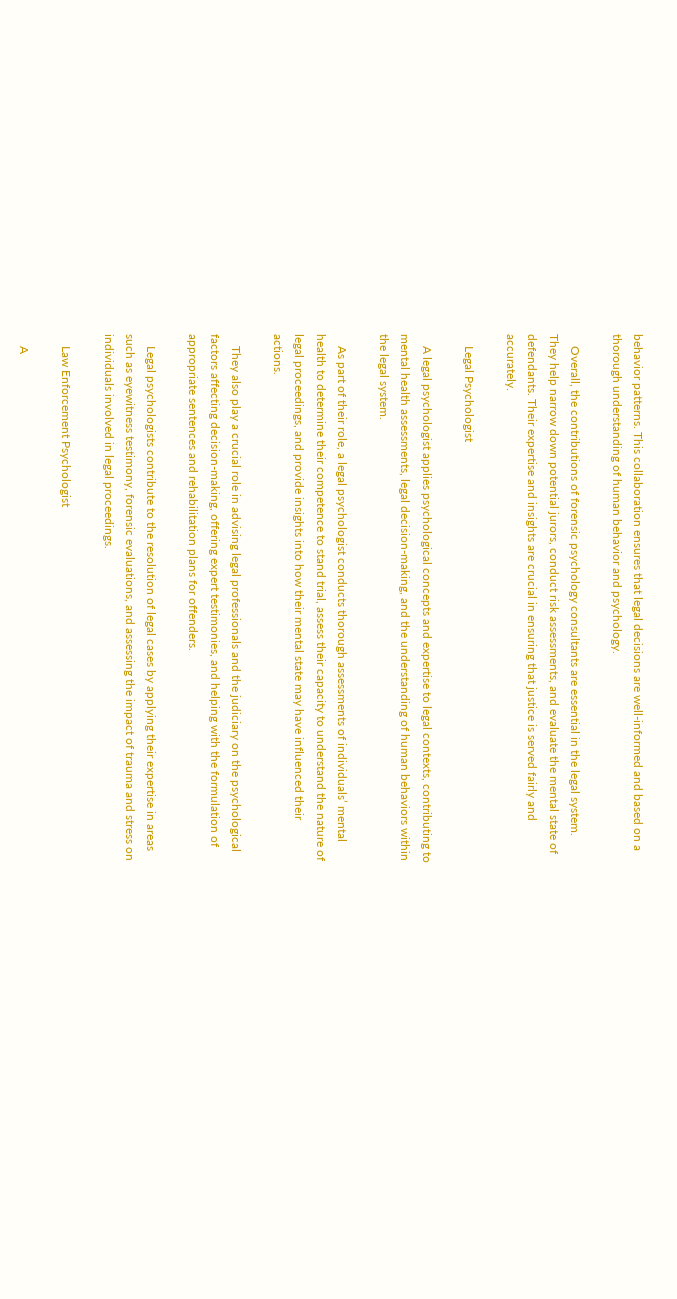behavior patterns. This collaboration ensures that legal decisions are well-informed and based on a thorough understanding of human behavior and psychology.

    Overall, the contributions of forensic psychology consultants are essential in the legal system. They help narrow down potential jurors, conduct risk assessments, and evaluate the mental state of defendants. Their expertise and insights are crucial in ensuring that justice is served fairly and accurately.

    Legal Psychologist

    A legal psychologist applies psychological concepts and expertise to legal contexts, contributing to mental health assessments, legal decision-making, and the understanding of human behaviors within the legal system.

    As part of their role, a legal psychologist conducts thorough assessments of individuals’ mental health to determine their competence to stand trial, assess their capacity to understand the nature of legal proceedings, and provide insights into how their mental state may have influenced their actions.

    They also play a crucial role in advising legal professionals and the judiciary on the psychological factors affecting decision-making, offering expert testimonies, and helping with the formulation of appropriate sentences and rehabilitation plans for offenders.

    Legal psychologists contribute to the resolution of legal cases by applying their expertise in areas such as eyewitness testimony, forensic evaluations, and assessing the impact of trauma and stress on individuals involved in legal proceedings.

    Law Enforcement Psychologist

    A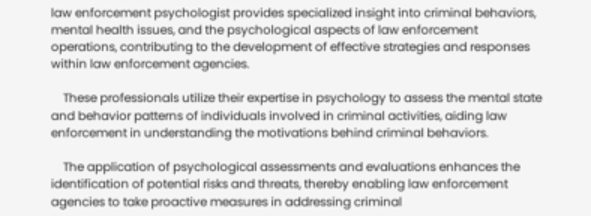law enforcement psychologist provides specialized insight into criminal behaviors, mental health issues, and the psychological aspects of law enforcement operations, contributing to the development of effective strategies and responses within law enforcement agencies.

    These professionals utilize their expertise in psychology to assess the mental state and behavior patterns of individuals involved in criminal activities, aiding law enforcement in understanding the motivations behind criminal behaviors.

    The application of psychological assessments and evaluations enhances the identification of potential risks and threats, thereby enabling law enforcement agencies to take proactive measures in addressing criminal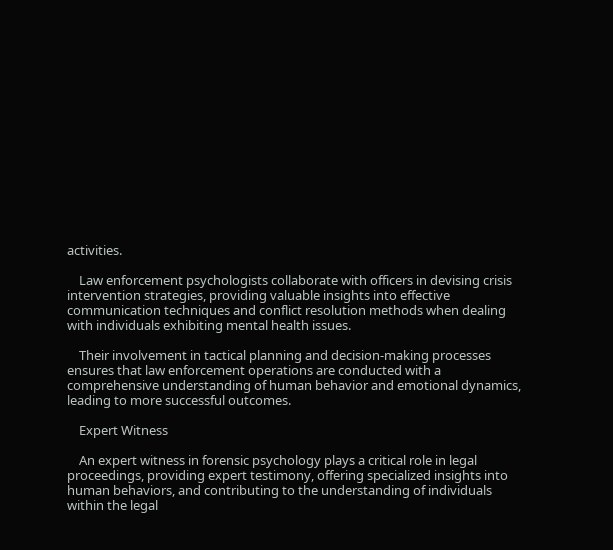activities.

    Law enforcement psychologists collaborate with officers in devising crisis intervention strategies, providing valuable insights into effective communication techniques and conflict resolution methods when dealing with individuals exhibiting mental health issues.

    Their involvement in tactical planning and decision-making processes ensures that law enforcement operations are conducted with a comprehensive understanding of human behavior and emotional dynamics, leading to more successful outcomes.

    Expert Witness

    An expert witness in forensic psychology plays a critical role in legal proceedings, providing expert testimony, offering specialized insights into human behaviors, and contributing to the understanding of individuals within the legal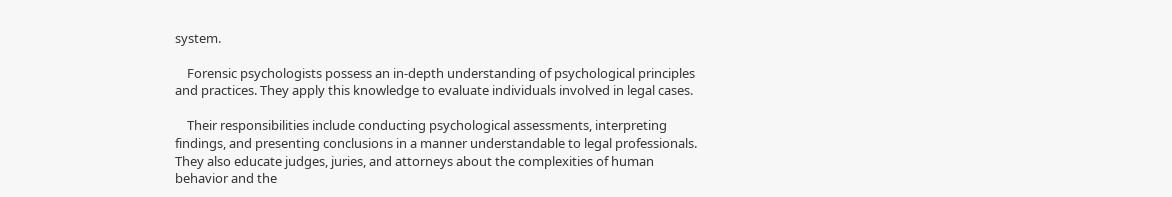system.

    Forensic psychologists possess an in-depth understanding of psychological principles and practices. They apply this knowledge to evaluate individuals involved in legal cases.

    Their responsibilities include conducting psychological assessments, interpreting findings, and presenting conclusions in a manner understandable to legal professionals. They also educate judges, juries, and attorneys about the complexities of human behavior and the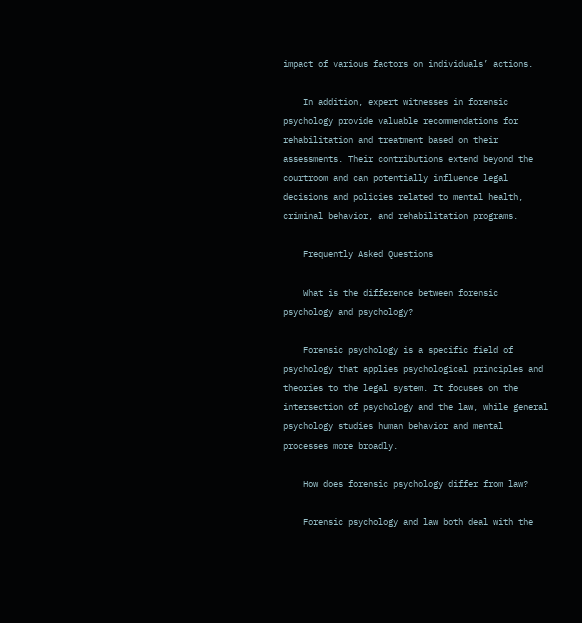impact of various factors on individuals’ actions.

    In addition, expert witnesses in forensic psychology provide valuable recommendations for rehabilitation and treatment based on their assessments. Their contributions extend beyond the courtroom and can potentially influence legal decisions and policies related to mental health, criminal behavior, and rehabilitation programs.

    Frequently Asked Questions

    What is the difference between forensic psychology and psychology?

    Forensic psychology is a specific field of psychology that applies psychological principles and theories to the legal system. It focuses on the intersection of psychology and the law, while general psychology studies human behavior and mental processes more broadly.

    How does forensic psychology differ from law?

    Forensic psychology and law both deal with the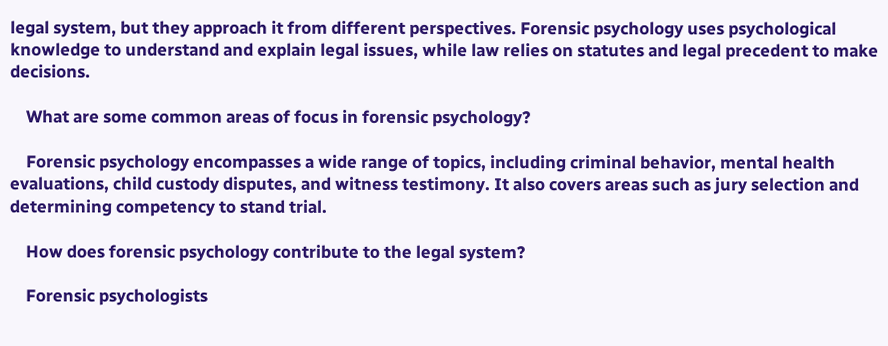legal system, but they approach it from different perspectives. Forensic psychology uses psychological knowledge to understand and explain legal issues, while law relies on statutes and legal precedent to make decisions.

    What are some common areas of focus in forensic psychology?

    Forensic psychology encompasses a wide range of topics, including criminal behavior, mental health evaluations, child custody disputes, and witness testimony. It also covers areas such as jury selection and determining competency to stand trial.

    How does forensic psychology contribute to the legal system?

    Forensic psychologists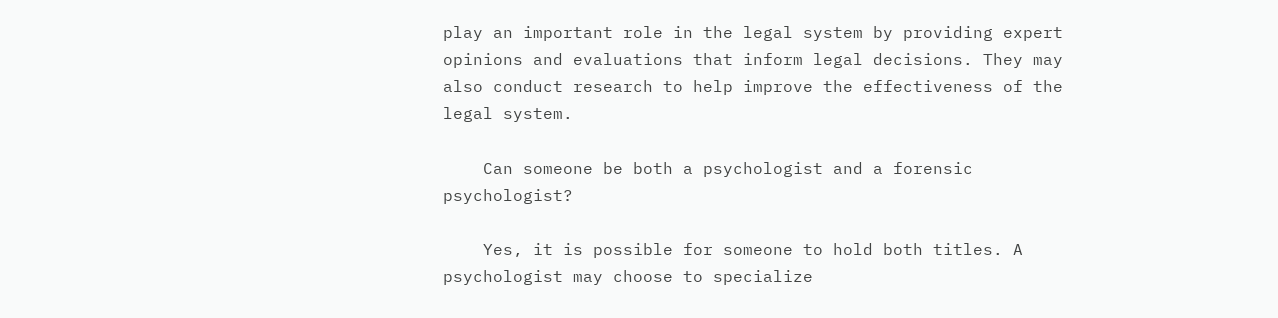play an important role in the legal system by providing expert opinions and evaluations that inform legal decisions. They may also conduct research to help improve the effectiveness of the legal system.

    Can someone be both a psychologist and a forensic psychologist?

    Yes, it is possible for someone to hold both titles. A psychologist may choose to specialize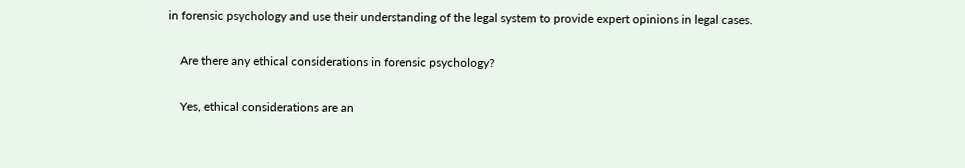in forensic psychology and use their understanding of the legal system to provide expert opinions in legal cases.

    Are there any ethical considerations in forensic psychology?

    Yes, ethical considerations are an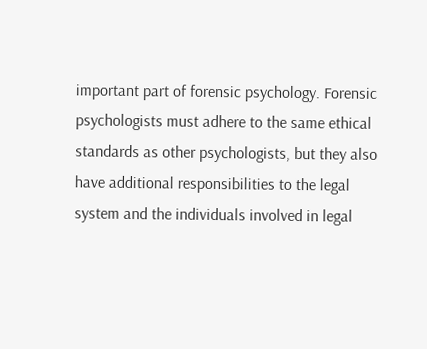important part of forensic psychology. Forensic psychologists must adhere to the same ethical standards as other psychologists, but they also have additional responsibilities to the legal system and the individuals involved in legal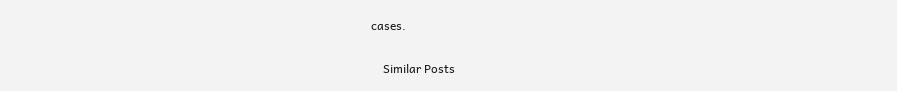cases.

    Similar Posts